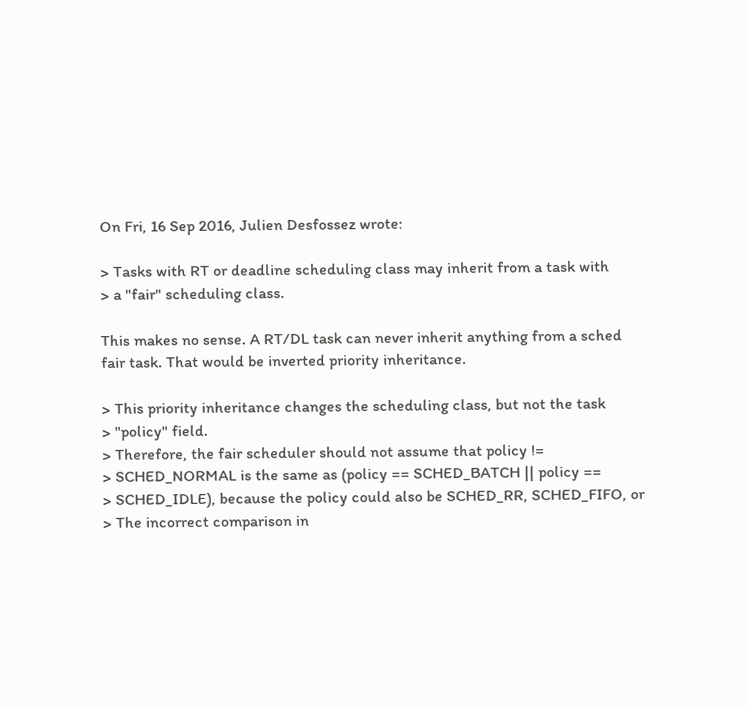On Fri, 16 Sep 2016, Julien Desfossez wrote:

> Tasks with RT or deadline scheduling class may inherit from a task with
> a "fair" scheduling class.

This makes no sense. A RT/DL task can never inherit anything from a sched
fair task. That would be inverted priority inheritance.

> This priority inheritance changes the scheduling class, but not the task
> "policy" field.
> Therefore, the fair scheduler should not assume that policy !=
> SCHED_NORMAL is the same as (policy == SCHED_BATCH || policy ==
> SCHED_IDLE), because the policy could also be SCHED_RR, SCHED_FIFO, or
> The incorrect comparison in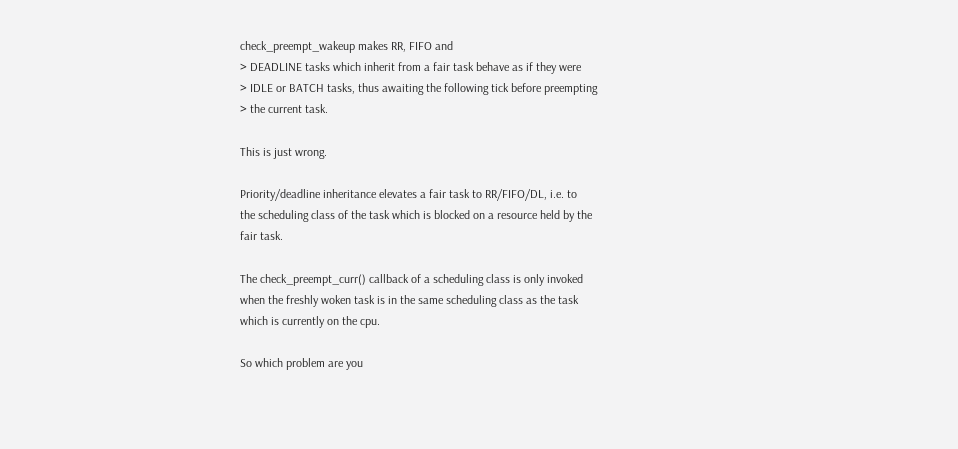check_preempt_wakeup makes RR, FIFO and
> DEADLINE tasks which inherit from a fair task behave as if they were
> IDLE or BATCH tasks, thus awaiting the following tick before preempting
> the current task.

This is just wrong.

Priority/deadline inheritance elevates a fair task to RR/FIFO/DL, i.e. to
the scheduling class of the task which is blocked on a resource held by the
fair task.

The check_preempt_curr() callback of a scheduling class is only invoked
when the freshly woken task is in the same scheduling class as the task
which is currently on the cpu.

So which problem are you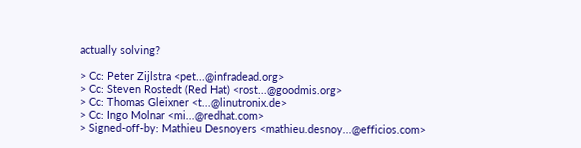actually solving?

> Cc: Peter Zijlstra <pet...@infradead.org>
> Cc: Steven Rostedt (Red Hat) <rost...@goodmis.org>
> Cc: Thomas Gleixner <t...@linutronix.de>
> Cc: Ingo Molnar <mi...@redhat.com>
> Signed-off-by: Mathieu Desnoyers <mathieu.desnoy...@efficios.com>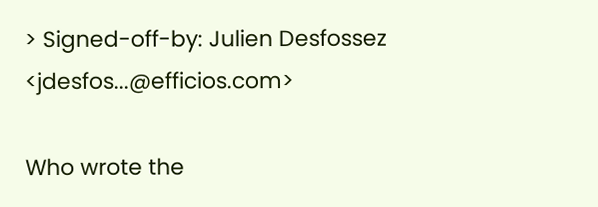> Signed-off-by: Julien Desfossez <jdesfos...@efficios.com>

Who wrote the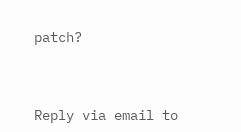patch?



Reply via email to